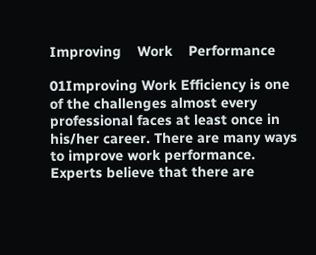Improving    Work    Performance

01Improving Work Efficiency is one of the challenges almost every professional faces at least once in his/her career. There are many ways to improve work performance. Experts believe that there are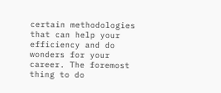certain methodologies that can help your efficiency and do wonders for your career. The foremost thing to do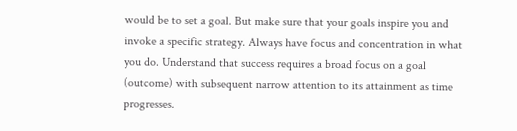would be to set a goal. But make sure that your goals inspire you and invoke a specific strategy. Always have focus and concentration in what you do. Understand that success requires a broad focus on a goal (outcome) with subsequent narrow attention to its attainment as time progresses.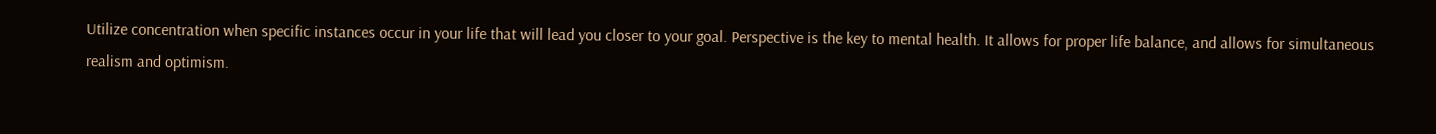Utilize concentration when specific instances occur in your life that will lead you closer to your goal. Perspective is the key to mental health. It allows for proper life balance, and allows for simultaneous realism and optimism.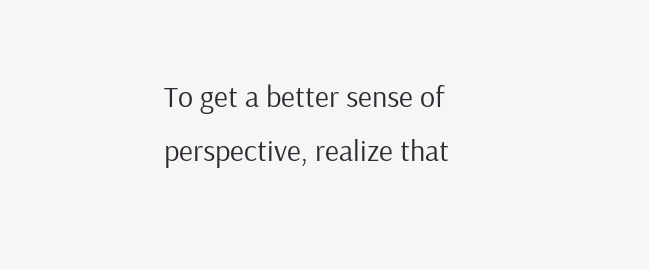To get a better sense of perspective, realize that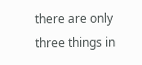there are only three things in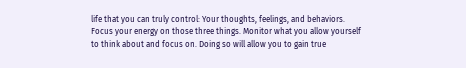life that you can truly control: Your thoughts, feelings, and behaviors. Focus your energy on those three things. Monitor what you allow yourself to think about and focus on. Doing so will allow you to gain true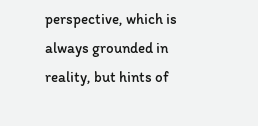perspective, which is always grounded in reality, but hints of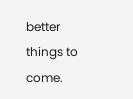better things to come.